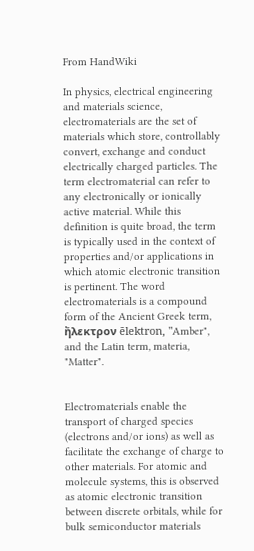From HandWiki

In physics, electrical engineering and materials science, electromaterials are the set of materials which store, controllably convert, exchange and conduct electrically charged particles. The term electromaterial can refer to any electronically or ionically active material. While this definition is quite broad, the term is typically used in the context of properties and/or applications in which atomic electronic transition is pertinent. The word electromaterials is a compound form of the Ancient Greek term, ἤλεκτρον ēlektron, "Amber", and the Latin term, materia, "Matter".


Electromaterials enable the transport of charged species (electrons and/or ions) as well as facilitate the exchange of charge to other materials. For atomic and molecule systems, this is observed as atomic electronic transition between discrete orbitals, while for bulk semiconductor materials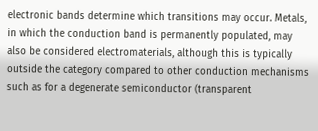electronic bands determine which transitions may occur. Metals, in which the conduction band is permanently populated, may also be considered electromaterials, although this is typically outside the category compared to other conduction mechanisms such as for a degenerate semiconductor (transparent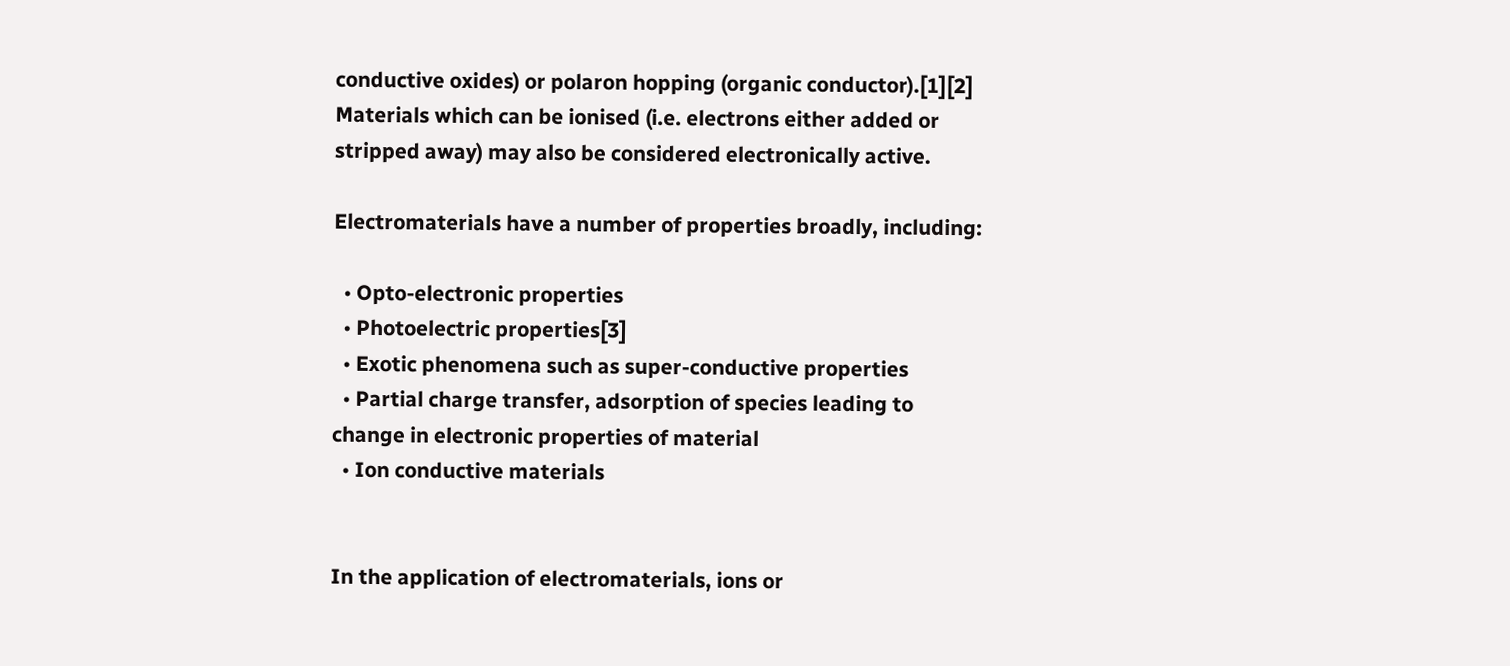conductive oxides) or polaron hopping (organic conductor).[1][2] Materials which can be ionised (i.e. electrons either added or stripped away) may also be considered electronically active.

Electromaterials have a number of properties broadly, including:

  • Opto-electronic properties
  • Photoelectric properties[3]
  • Exotic phenomena such as super-conductive properties
  • Partial charge transfer, adsorption of species leading to change in electronic properties of material
  • Ion conductive materials


In the application of electromaterials, ions or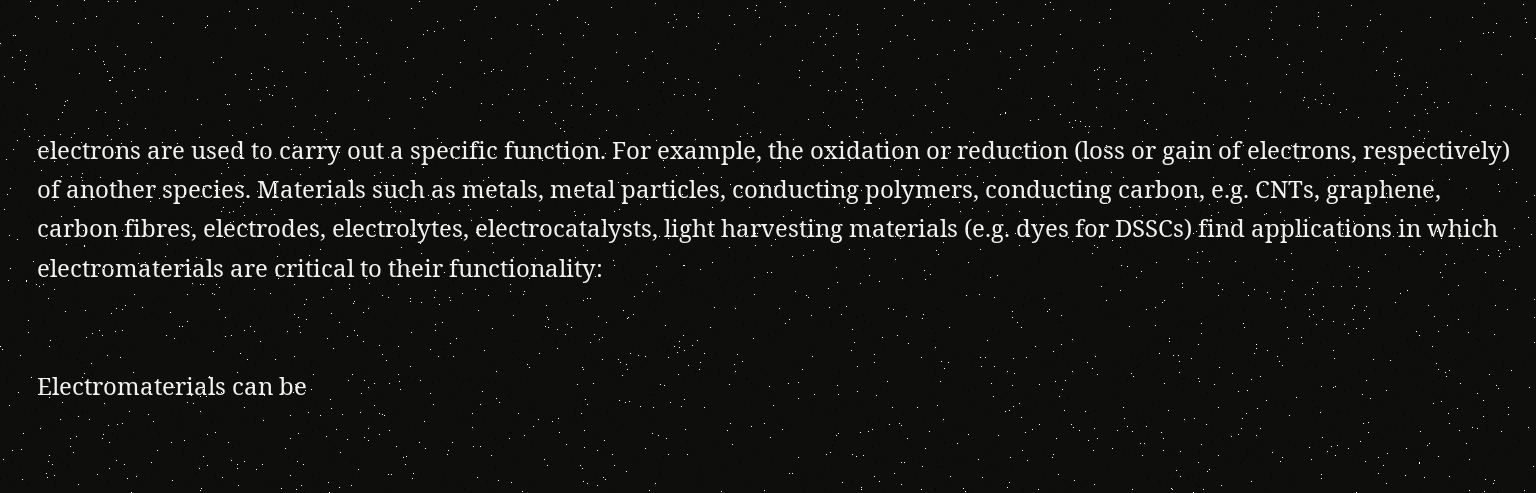electrons are used to carry out a specific function. For example, the oxidation or reduction (loss or gain of electrons, respectively) of another species. Materials such as metals, metal particles, conducting polymers, conducting carbon, e.g. CNTs, graphene, carbon fibres, electrodes, electrolytes, electrocatalysts, light harvesting materials (e.g. dyes for DSSCs) find applications in which electromaterials are critical to their functionality:


Electromaterials can be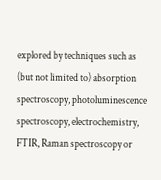explored by techniques such as (but not limited to) absorption spectroscopy, photoluminescence spectroscopy, electrochemistry, FTIR, Raman spectroscopy or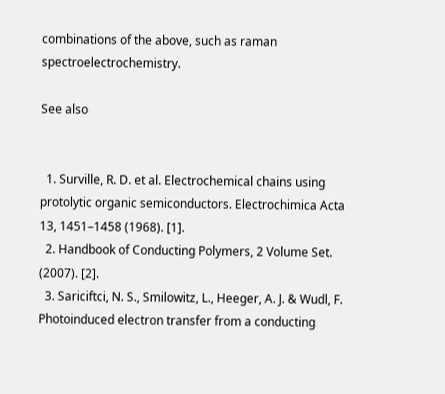combinations of the above, such as raman spectroelectrochemistry.

See also


  1. Surville, R. D. et al. Electrochemical chains using protolytic organic semiconductors. Electrochimica Acta 13, 1451–1458 (1968). [1].
  2. Handbook of Conducting Polymers, 2 Volume Set. (2007). [2].
  3. Sariciftci, N. S., Smilowitz, L., Heeger, A. J. & Wudl, F. Photoinduced electron transfer from a conducting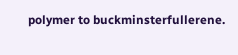polymer to buckminsterfullerene.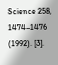Science 258, 1474–1476 (1992). [3].